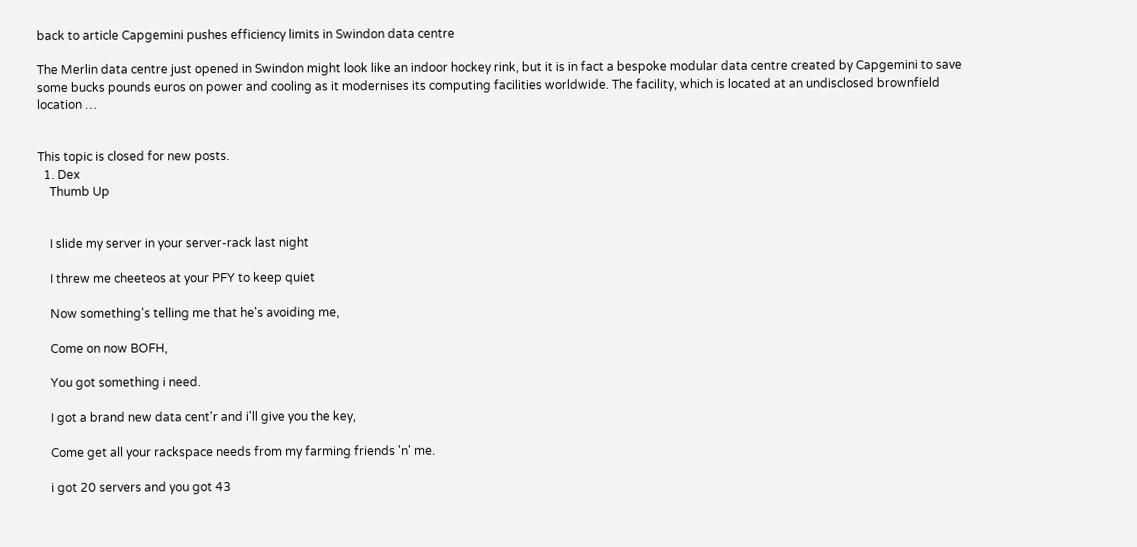back to article Capgemini pushes efficiency limits in Swindon data centre

The Merlin data centre just opened in Swindon might look like an indoor hockey rink, but it is in fact a bespoke modular data centre created by Capgemini to save some bucks pounds euros on power and cooling as it modernises its computing facilities worldwide. The facility, which is located at an undisclosed brownfield location …


This topic is closed for new posts.
  1. Dex
    Thumb Up


    I slide my server in your server-rack last night

    I threw me cheeteos at your PFY to keep quiet

    Now something's telling me that he's avoiding me,

    Come on now BOFH,

    You got something i need.

    I got a brand new data cent'r and i'll give you the key,

    Come get all your rackspace needs from my farming friends 'n' me.

    i got 20 servers and you got 43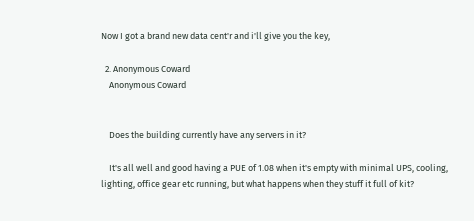Now I got a brand new data cent'r and i'll give you the key,

  2. Anonymous Coward
    Anonymous Coward


    Does the building currently have any servers in it?

    It's all well and good having a PUE of 1.08 when it's empty with minimal UPS, cooling, lighting, office gear etc running, but what happens when they stuff it full of kit?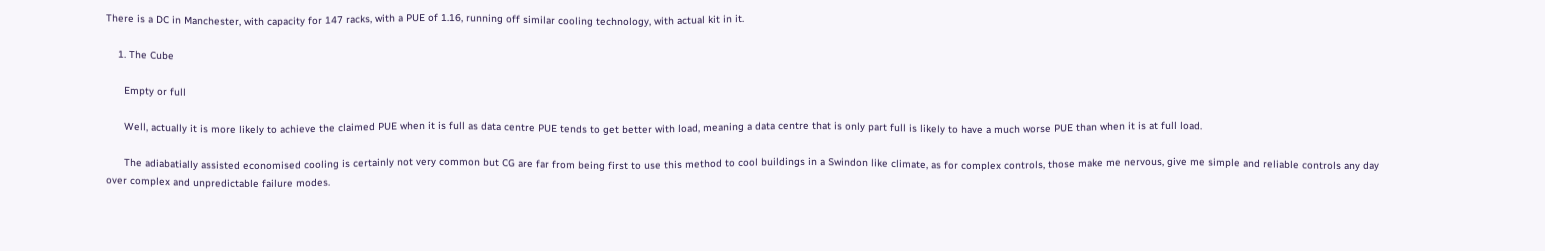There is a DC in Manchester, with capacity for 147 racks, with a PUE of 1.16, running off similar cooling technology, with actual kit in it.

    1. The Cube

      Empty or full

      Well, actually it is more likely to achieve the claimed PUE when it is full as data centre PUE tends to get better with load, meaning a data centre that is only part full is likely to have a much worse PUE than when it is at full load.

      The adiabatially assisted economised cooling is certainly not very common but CG are far from being first to use this method to cool buildings in a Swindon like climate, as for complex controls, those make me nervous, give me simple and reliable controls any day over complex and unpredictable failure modes.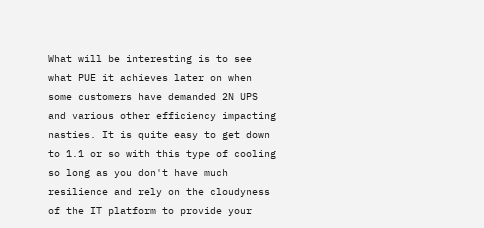What will be interesting is to see what PUE it achieves later on when some customers have demanded 2N UPS and various other efficiency impacting nasties. It is quite easy to get down to 1.1 or so with this type of cooling so long as you don't have much resilience and rely on the cloudyness of the IT platform to provide your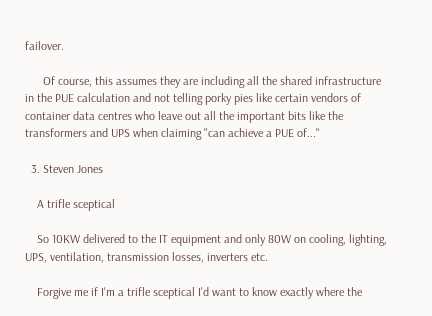failover.

      Of course, this assumes they are including all the shared infrastructure in the PUE calculation and not telling porky pies like certain vendors of container data centres who leave out all the important bits like the transformers and UPS when claiming "can achieve a PUE of..."

  3. Steven Jones

    A trifle sceptical

    So 10KW delivered to the IT equipment and only 80W on cooling, lighting, UPS, ventilation, transmission losses, inverters etc.

    Forgive me if I'm a trifle sceptical I'd want to know exactly where the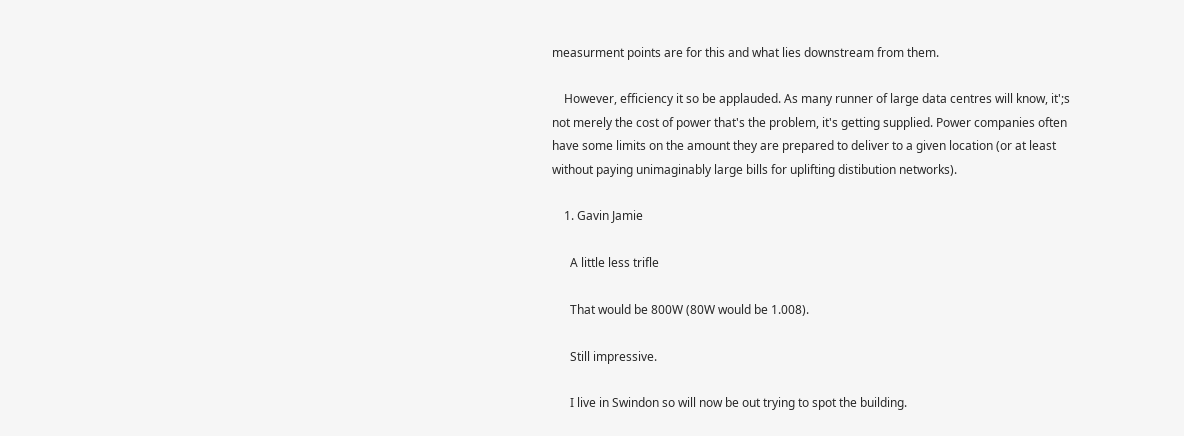measurment points are for this and what lies downstream from them.

    However, efficiency it so be applauded. As many runner of large data centres will know, it';s not merely the cost of power that's the problem, it's getting supplied. Power companies often have some limits on the amount they are prepared to deliver to a given location (or at least without paying unimaginably large bills for uplifting distibution networks).

    1. Gavin Jamie

      A little less trifle

      That would be 800W (80W would be 1.008).

      Still impressive.

      I live in Swindon so will now be out trying to spot the building.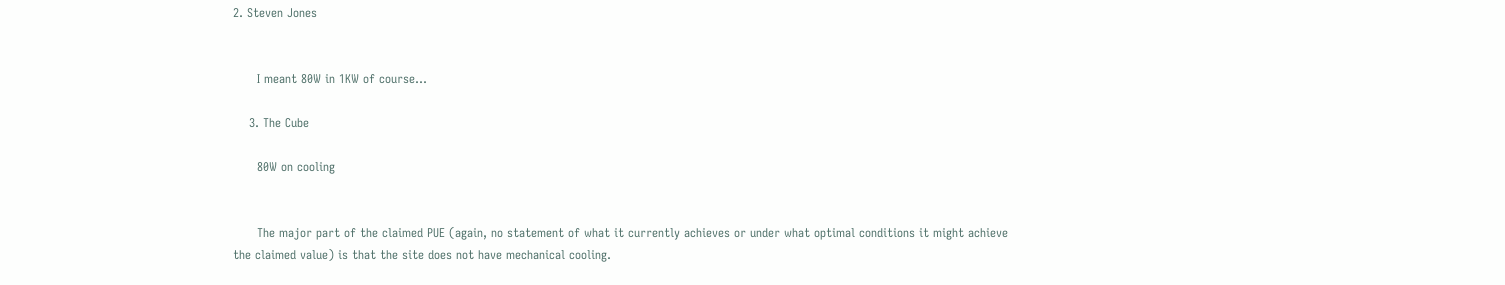2. Steven Jones


      I meant 80W in 1KW of course...

    3. The Cube

      80W on cooling


      The major part of the claimed PUE (again, no statement of what it currently achieves or under what optimal conditions it might achieve the claimed value) is that the site does not have mechanical cooling.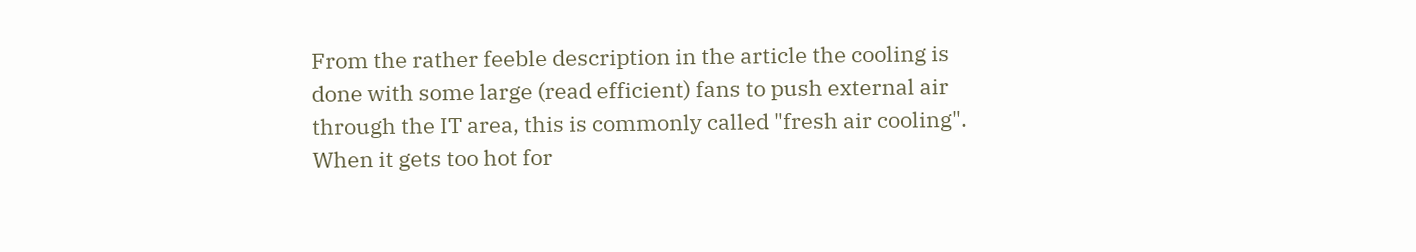From the rather feeble description in the article the cooling is done with some large (read efficient) fans to push external air through the IT area, this is commonly called "fresh air cooling". When it gets too hot for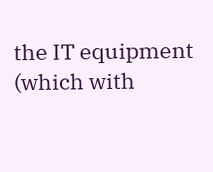the IT equipment (which with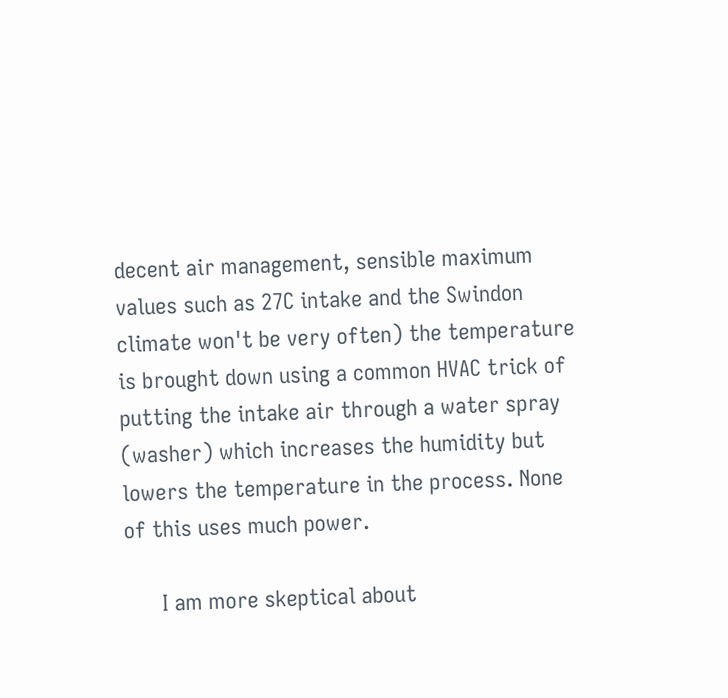decent air management, sensible maximum values such as 27C intake and the Swindon climate won't be very often) the temperature is brought down using a common HVAC trick of putting the intake air through a water spray (washer) which increases the humidity but lowers the temperature in the process. None of this uses much power.

      I am more skeptical about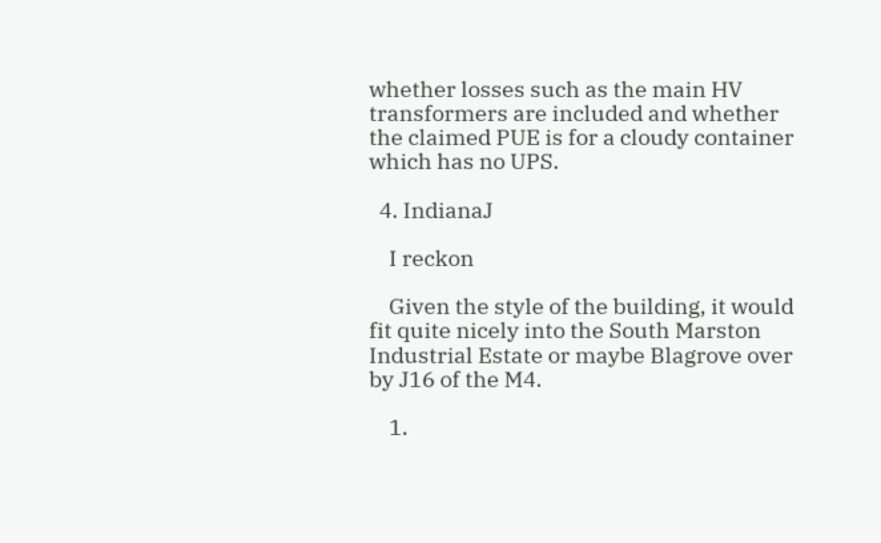whether losses such as the main HV transformers are included and whether the claimed PUE is for a cloudy container which has no UPS.

  4. IndianaJ

    I reckon

    Given the style of the building, it would fit quite nicely into the South Marston Industrial Estate or maybe Blagrove over by J16 of the M4.

    1.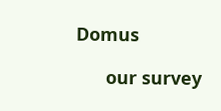Domus

      our survey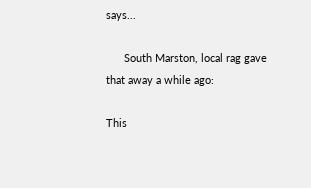says...

      South Marston, local rag gave that away a while ago:

This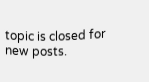topic is closed for new posts.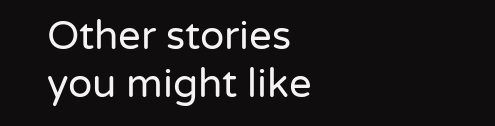Other stories you might like